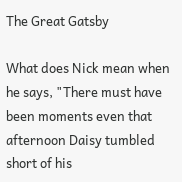The Great Gatsby

What does Nick mean when he says, "There must have been moments even that afternoon Daisy tumbled short of his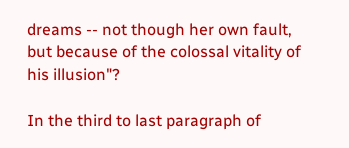dreams -- not though her own fault, but because of the colossal vitality of his illusion"?

In the third to last paragraph of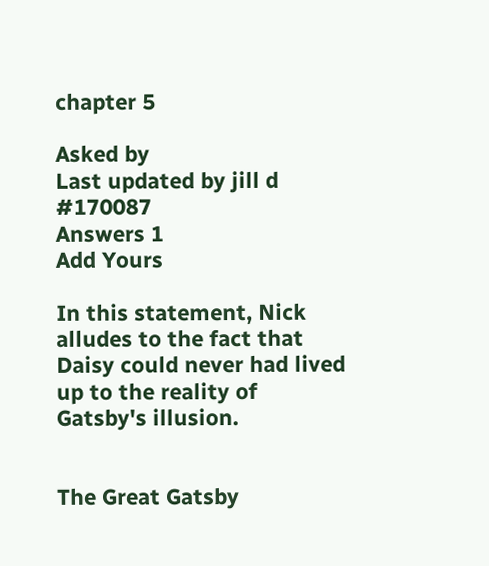chapter 5

Asked by
Last updated by jill d #170087
Answers 1
Add Yours

In this statement, Nick alludes to the fact that Daisy could never had lived up to the reality of Gatsby's illusion.


The Great Gatsby